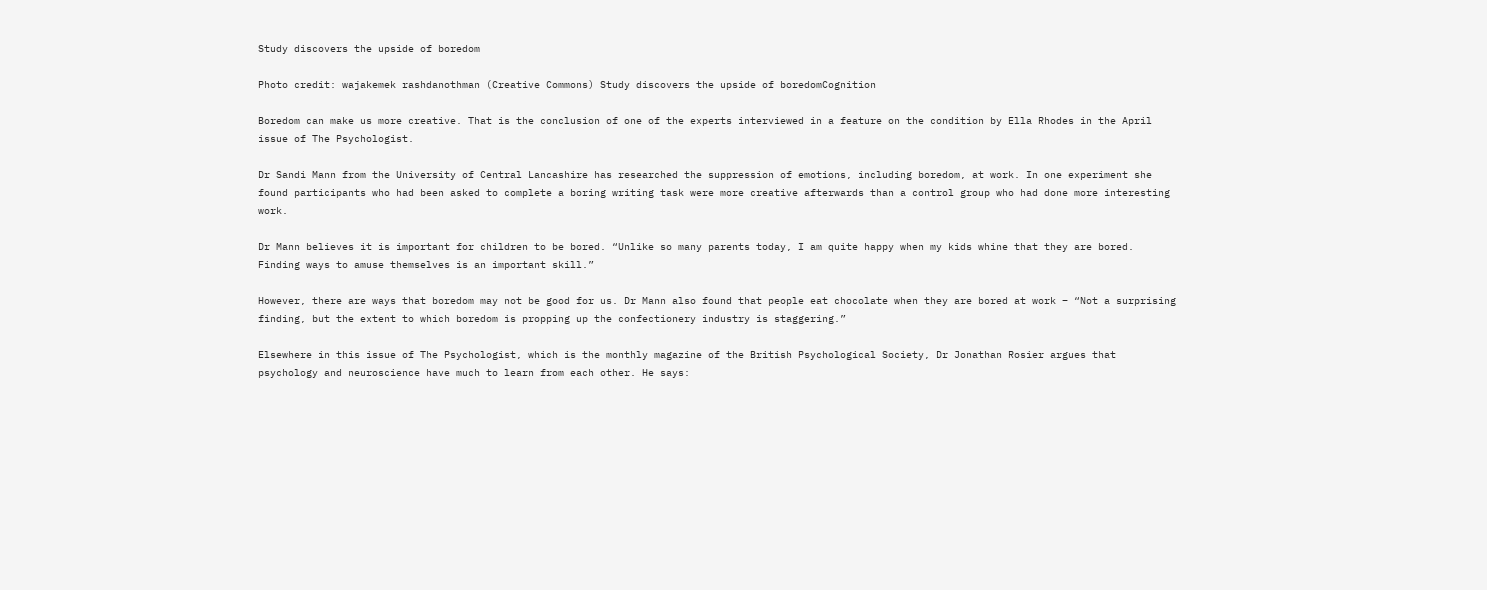Study discovers the upside of boredom

Photo credit: wajakemek rashdanothman (Creative Commons) Study discovers the upside of boredomCognition

Boredom can make us more creative. That is the conclusion of one of the experts interviewed in a feature on the condition by Ella Rhodes in the April issue of The Psychologist.

Dr Sandi Mann from the University of Central Lancashire has researched the suppression of emotions, including boredom, at work. In one experiment she found participants who had been asked to complete a boring writing task were more creative afterwards than a control group who had done more interesting work.

Dr Mann believes it is important for children to be bored. “Unlike so many parents today, I am quite happy when my kids whine that they are bored. Finding ways to amuse themselves is an important skill.”

However, there are ways that boredom may not be good for us. Dr Mann also found that people eat chocolate when they are bored at work – “Not a surprising finding, but the extent to which boredom is propping up the confectionery industry is staggering.”

Elsewhere in this issue of The Psychologist, which is the monthly magazine of the British Psychological Society, Dr Jonathan Rosier argues that psychology and neuroscience have much to learn from each other. He says: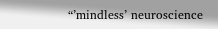“’mindless’ neuroscience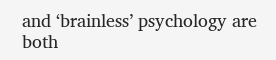and ‘brainless’ psychology are both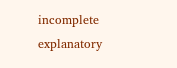incomplete explanatory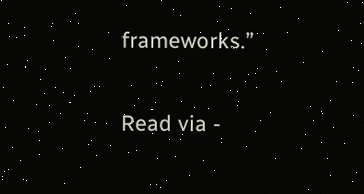frameworks.”

Read via -